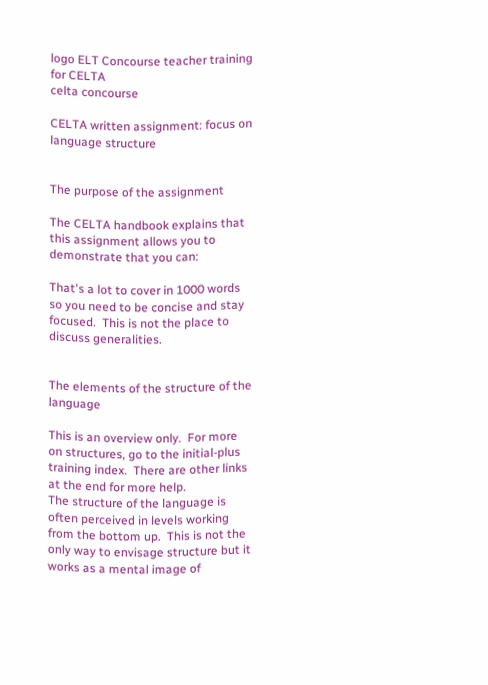logo ELT Concourse teacher training for CELTA
celta concourse

CELTA written assignment: focus on language structure


The purpose of the assignment

The CELTA handbook explains that this assignment allows you to demonstrate that you can:

That's a lot to cover in 1000 words so you need to be concise and stay focused.  This is not the place to discuss generalities.


The elements of the structure of the language

This is an overview only.  For more on structures, go to the initial-plus training index.  There are other links at the end for more help.
The structure of the language is often perceived in levels working from the bottom up.  This is not the only way to envisage structure but it works as a mental image of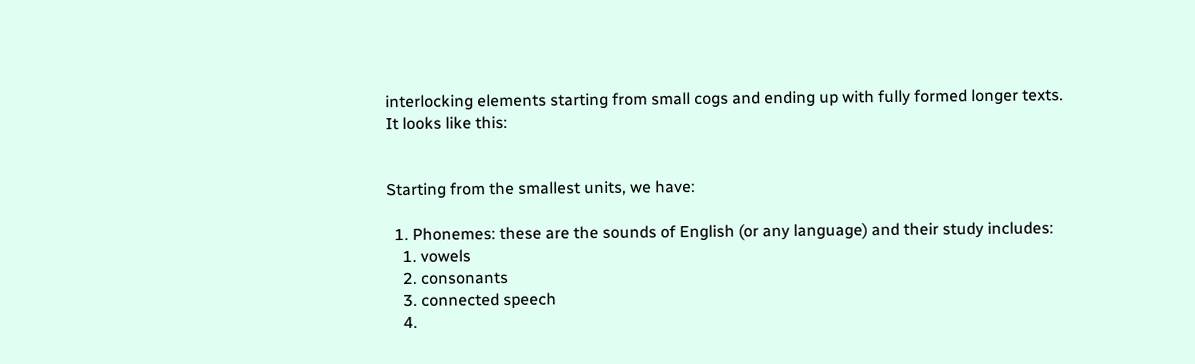interlocking elements starting from small cogs and ending up with fully formed longer texts.
It looks like this:


Starting from the smallest units, we have:

  1. Phonemes: these are the sounds of English (or any language) and their study includes:
    1. vowels
    2. consonants
    3. connected speech
    4.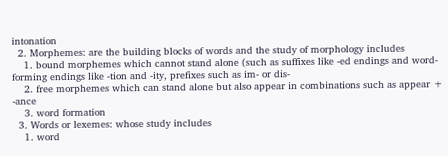intonation
  2. Morphemes: are the building blocks of words and the study of morphology includes
    1. bound morphemes which cannot stand alone (such as suffixes like -ed endings and word-forming endings like -tion and -ity, prefixes such as im- or dis-
    2. free morphemes which can stand alone but also appear in combinations such as appear + -ance
    3. word formation
  3. Words or lexemes: whose study includes
    1. word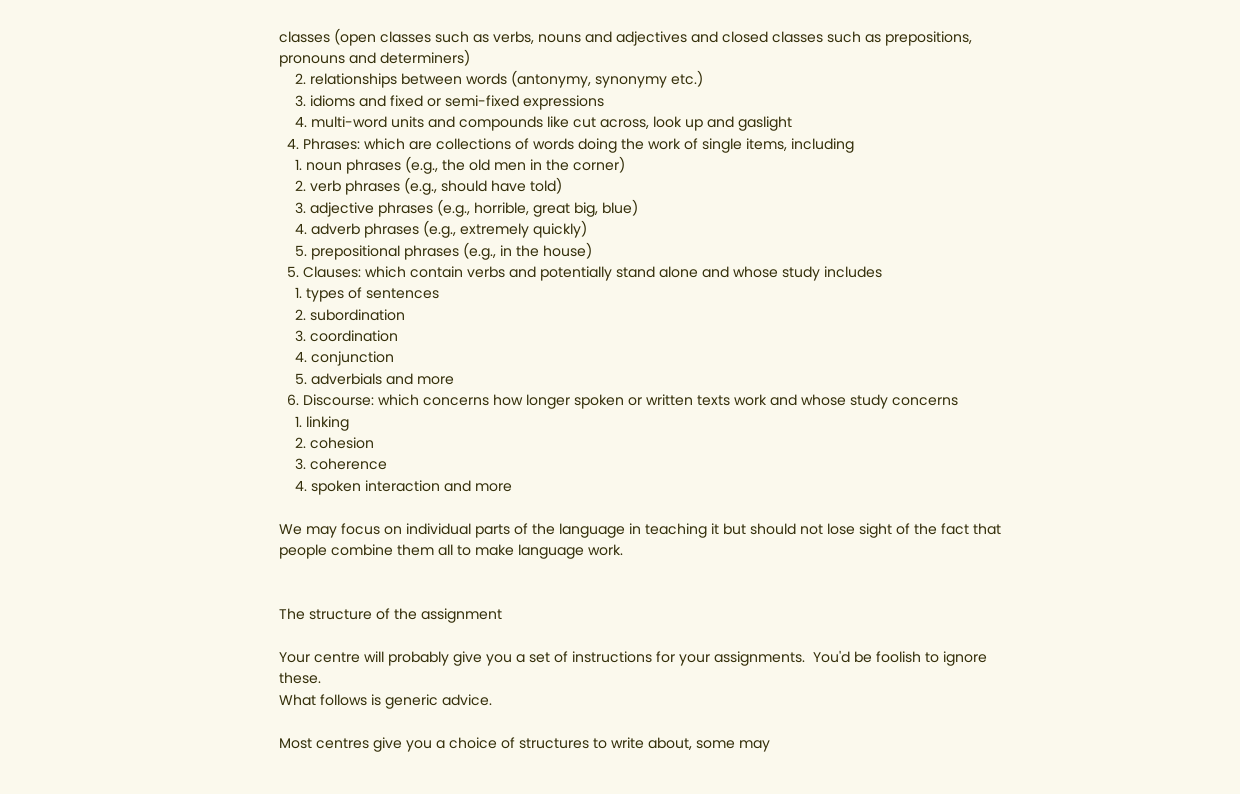classes (open classes such as verbs, nouns and adjectives and closed classes such as prepositions, pronouns and determiners)
    2. relationships between words (antonymy, synonymy etc.)
    3. idioms and fixed or semi-fixed expressions
    4. multi-word units and compounds like cut across, look up and gaslight
  4. Phrases: which are collections of words doing the work of single items, including
    1. noun phrases (e.g., the old men in the corner)
    2. verb phrases (e.g., should have told)
    3. adjective phrases (e.g., horrible, great big, blue)
    4. adverb phrases (e.g., extremely quickly)
    5. prepositional phrases (e.g., in the house)
  5. Clauses: which contain verbs and potentially stand alone and whose study includes
    1. types of sentences
    2. subordination
    3. coordination
    4. conjunction
    5. adverbials and more
  6. Discourse: which concerns how longer spoken or written texts work and whose study concerns
    1. linking
    2. cohesion
    3. coherence
    4. spoken interaction and more

We may focus on individual parts of the language in teaching it but should not lose sight of the fact that people combine them all to make language work.


The structure of the assignment

Your centre will probably give you a set of instructions for your assignments.  You'd be foolish to ignore these.
What follows is generic advice.

Most centres give you a choice of structures to write about, some may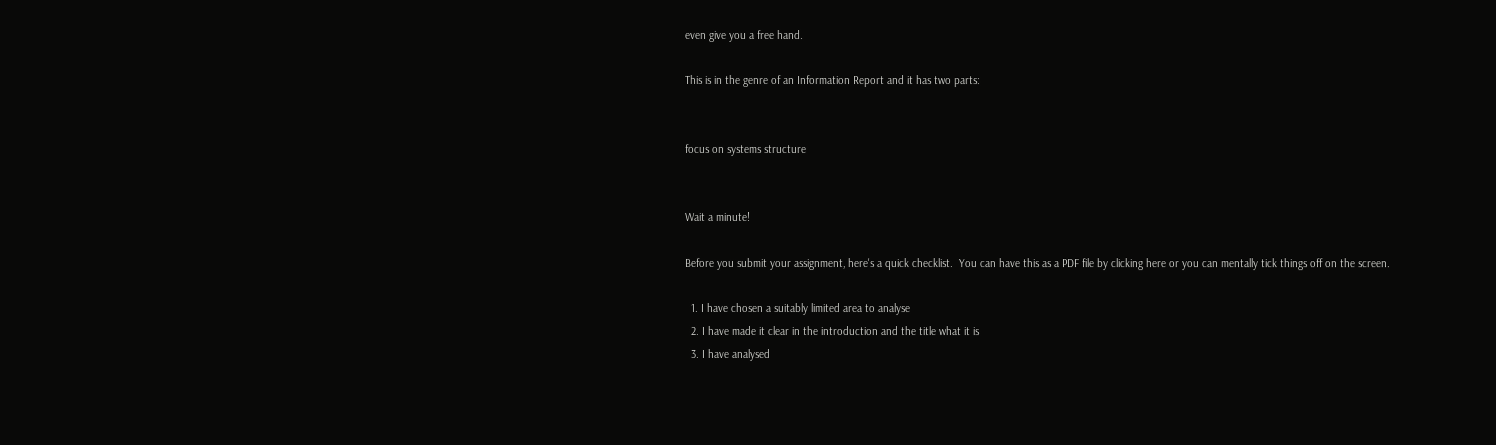even give you a free hand.

This is in the genre of an Information Report and it has two parts:


focus on systems structure


Wait a minute!

Before you submit your assignment, here's a quick checklist.  You can have this as a PDF file by clicking here or you can mentally tick things off on the screen.

  1. I have chosen a suitably limited area to analyse
  2. I have made it clear in the introduction and the title what it is
  3. I have analysed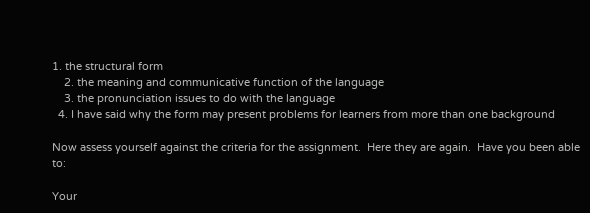1. the structural form
    2. the meaning and communicative function of the language
    3. the pronunciation issues to do with the language
  4. I have said why the form may present problems for learners from more than one background

Now assess yourself against the criteria for the assignment.  Here they are again.  Have you been able to:

Your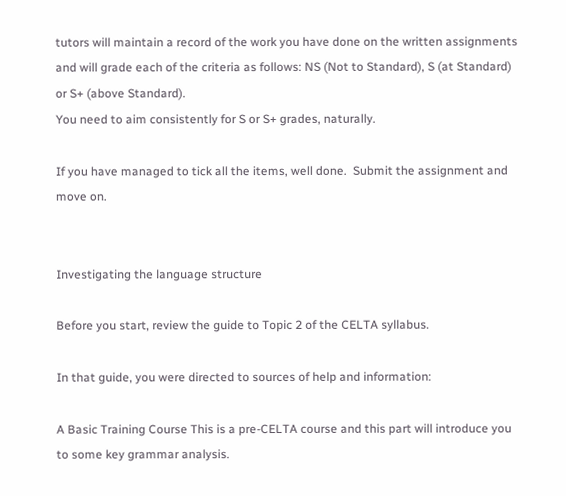tutors will maintain a record of the work you have done on the written assignments and will grade each of the criteria as follows: NS (Not to Standard), S (at Standard) or S+ (above Standard).
You need to aim consistently for S or S+ grades, naturally.

If you have managed to tick all the items, well done.  Submit the assignment and move on.


Investigating the language structure

Before you start, review the guide to Topic 2 of the CELTA syllabus.

In that guide, you were directed to sources of help and information:

A Basic Training Course This is a pre-CELTA course and this part will introduce you to some key grammar analysis.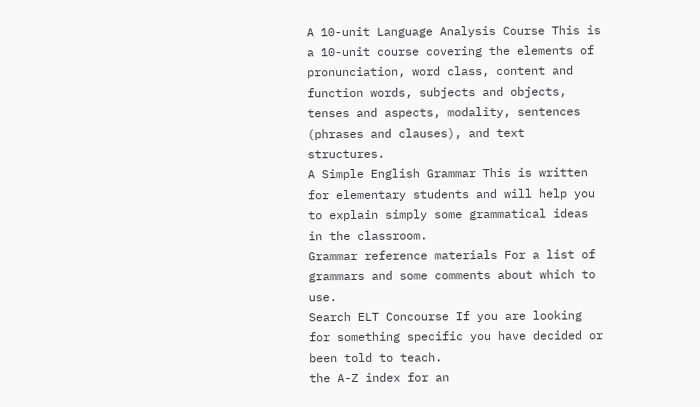A 10-unit Language Analysis Course This is a 10-unit course covering the elements of pronunciation, word class, content and function words, subjects and objects, tenses and aspects, modality, sentences (phrases and clauses), and text structures.
A Simple English Grammar This is written for elementary students and will help you to explain simply some grammatical ideas in the classroom.
Grammar reference materials For a list of grammars and some comments about which to use.
Search ELT Concourse If you are looking for something specific you have decided or been told to teach.
the A-Z index for an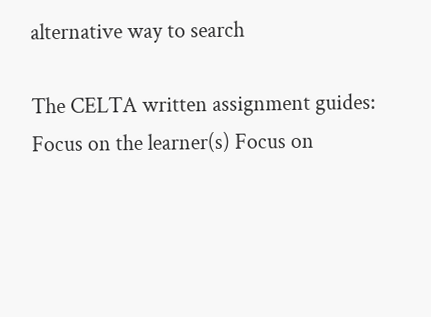alternative way to search

The CELTA written assignment guides:
Focus on the learner(s) Focus on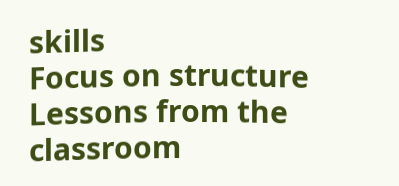skills
Focus on structure Lessons from the classroom